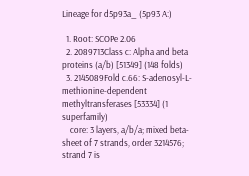Lineage for d5p93a_ (5p93 A:)

  1. Root: SCOPe 2.06
  2. 2089713Class c: Alpha and beta proteins (a/b) [51349] (148 folds)
  3. 2145089Fold c.66: S-adenosyl-L-methionine-dependent methyltransferases [53334] (1 superfamily)
    core: 3 layers, a/b/a; mixed beta-sheet of 7 strands, order 3214576; strand 7 is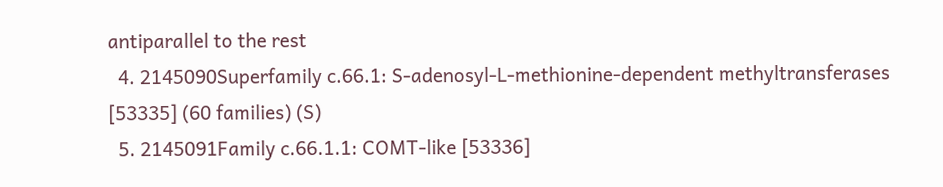antiparallel to the rest
  4. 2145090Superfamily c.66.1: S-adenosyl-L-methionine-dependent methyltransferases [53335] (60 families) (S)
  5. 2145091Family c.66.1.1: COMT-like [53336]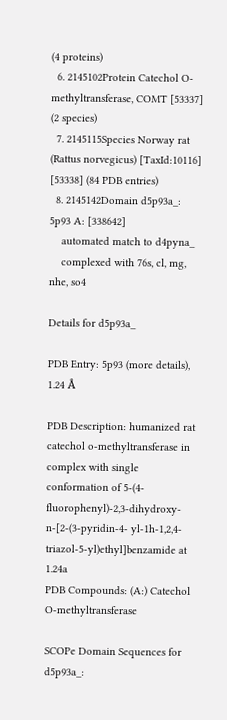(4 proteins)
  6. 2145102Protein Catechol O-methyltransferase, COMT [53337] (2 species)
  7. 2145115Species Norway rat (Rattus norvegicus) [TaxId:10116] [53338] (84 PDB entries)
  8. 2145142Domain d5p93a_: 5p93 A: [338642]
    automated match to d4pyna_
    complexed with 76s, cl, mg, nhe, so4

Details for d5p93a_

PDB Entry: 5p93 (more details), 1.24 Å

PDB Description: humanized rat catechol o-methyltransferase in complex with single conformation of 5-(4-fluorophenyl)-2,3-dihydroxy-n-[2-(3-pyridin-4- yl-1h-1,2,4-triazol-5-yl)ethyl]benzamide at 1.24a
PDB Compounds: (A:) Catechol O-methyltransferase

SCOPe Domain Sequences for d5p93a_: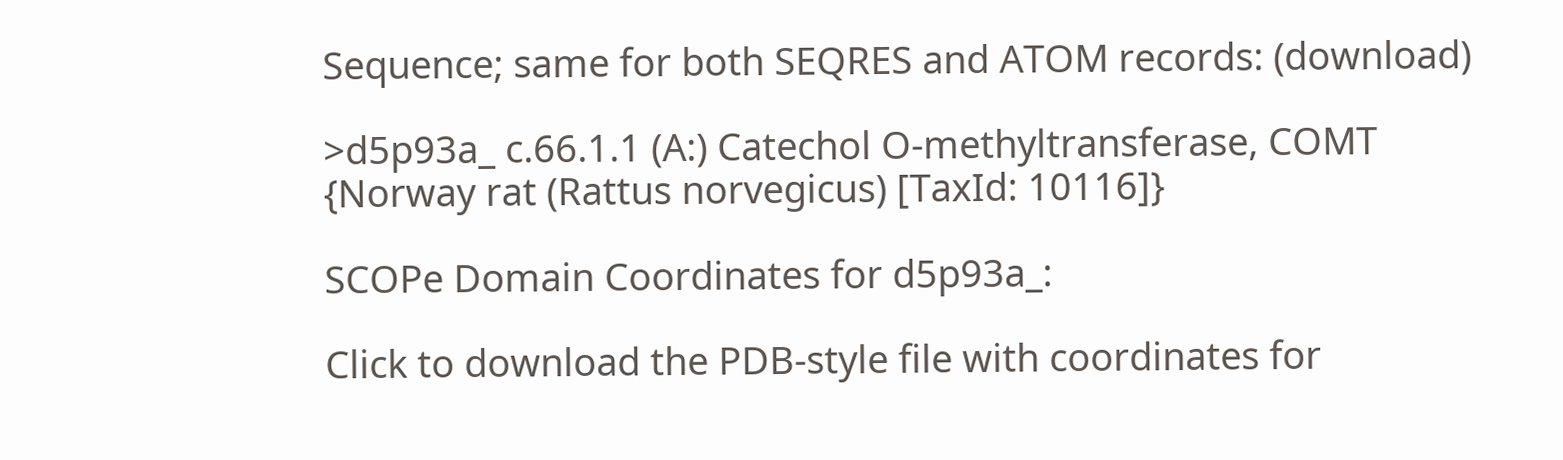Sequence; same for both SEQRES and ATOM records: (download)

>d5p93a_ c.66.1.1 (A:) Catechol O-methyltransferase, COMT {Norway rat (Rattus norvegicus) [TaxId: 10116]}

SCOPe Domain Coordinates for d5p93a_:

Click to download the PDB-style file with coordinates for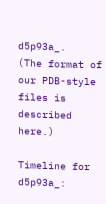d5p93a_.
(The format of our PDB-style files is described here.)

Timeline for d5p93a_: